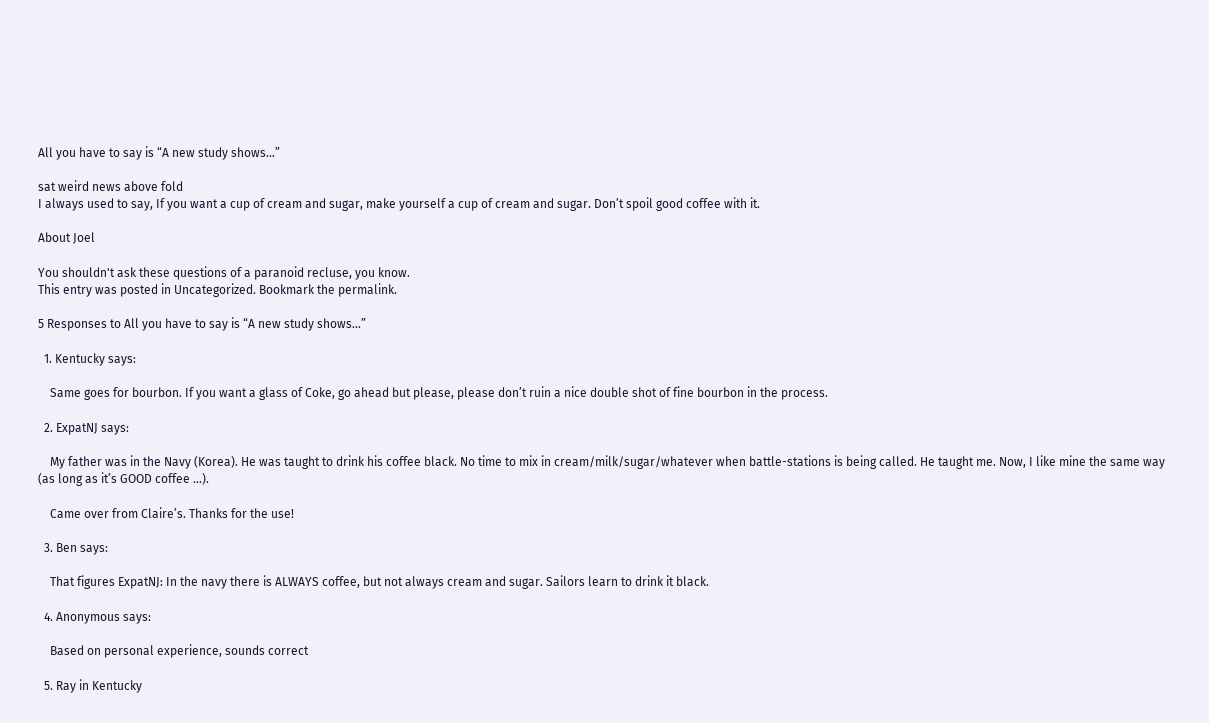All you have to say is “A new study shows…”

sat weird news above fold
I always used to say, If you want a cup of cream and sugar, make yourself a cup of cream and sugar. Don’t spoil good coffee with it.

About Joel

You shouldn't ask these questions of a paranoid recluse, you know.
This entry was posted in Uncategorized. Bookmark the permalink.

5 Responses to All you have to say is “A new study shows…”

  1. Kentucky says:

    Same goes for bourbon. If you want a glass of Coke, go ahead but please, please don’t ruin a nice double shot of fine bourbon in the process.

  2. ExpatNJ says:

    My father was in the Navy (Korea). He was taught to drink his coffee black. No time to mix in cream/milk/sugar/whatever when battle-stations is being called. He taught me. Now, I like mine the same way (as long as it’s GOOD coffee …).

    Came over from Claire’s. Thanks for the use!

  3. Ben says:

    That figures ExpatNJ: In the navy there is ALWAYS coffee, but not always cream and sugar. Sailors learn to drink it black.

  4. Anonymous says:

    Based on personal experience, sounds correct

  5. Ray in Kentucky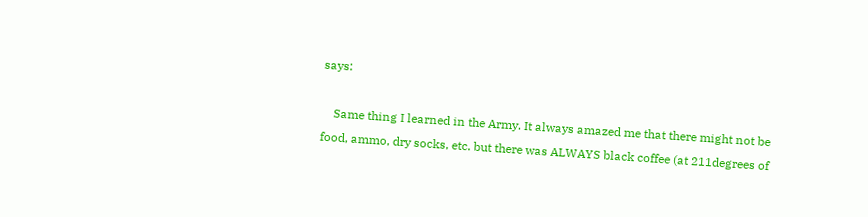says:

    Same thing I learned in the Army. It always amazed me that there might not be food, ammo, dry socks, etc. but there was ALWAYS black coffee (at 211degrees of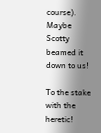course). Maybe Scotty beamed it down to us!

To the stake with the heretic!